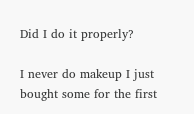Did I do it properly?

I never do makeup I just bought some for the first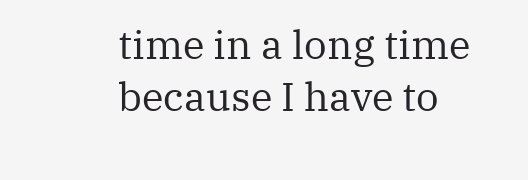time in a long time because I have to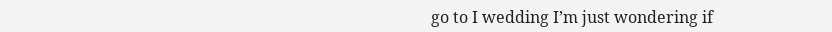go to I wedding I’m just wondering if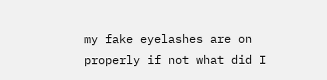my fake eyelashes are on properly if not what did I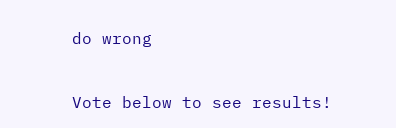do wrong

Vote below to see results!